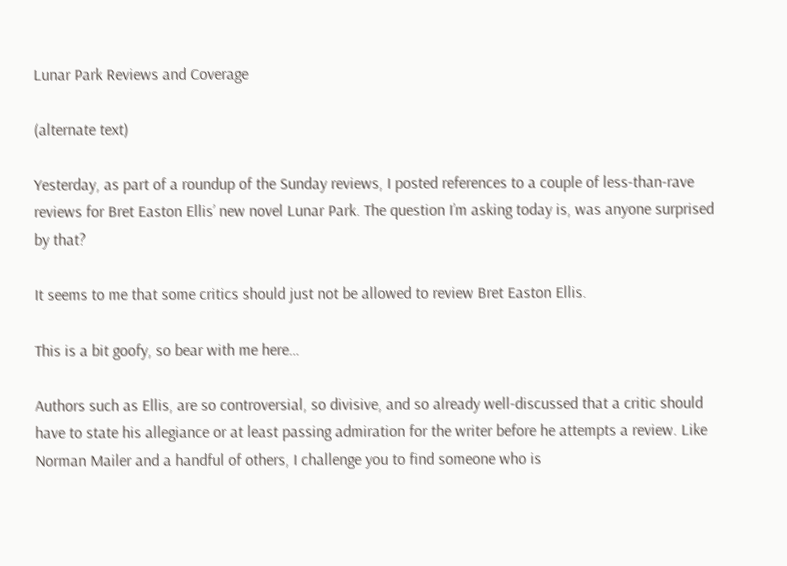Lunar Park Reviews and Coverage

(alternate text)

Yesterday, as part of a roundup of the Sunday reviews, I posted references to a couple of less-than-rave reviews for Bret Easton Ellis’ new novel Lunar Park. The question I’m asking today is, was anyone surprised by that?

It seems to me that some critics should just not be allowed to review Bret Easton Ellis.

This is a bit goofy, so bear with me here…

Authors such as Ellis, are so controversial, so divisive, and so already well-discussed that a critic should have to state his allegiance or at least passing admiration for the writer before he attempts a review. Like Norman Mailer and a handful of others, I challenge you to find someone who is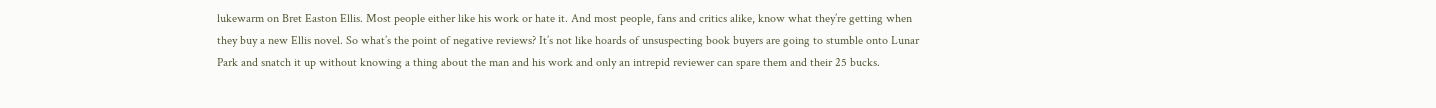lukewarm on Bret Easton Ellis. Most people either like his work or hate it. And most people, fans and critics alike, know what they’re getting when they buy a new Ellis novel. So what’s the point of negative reviews? It’s not like hoards of unsuspecting book buyers are going to stumble onto Lunar Park and snatch it up without knowing a thing about the man and his work and only an intrepid reviewer can spare them and their 25 bucks.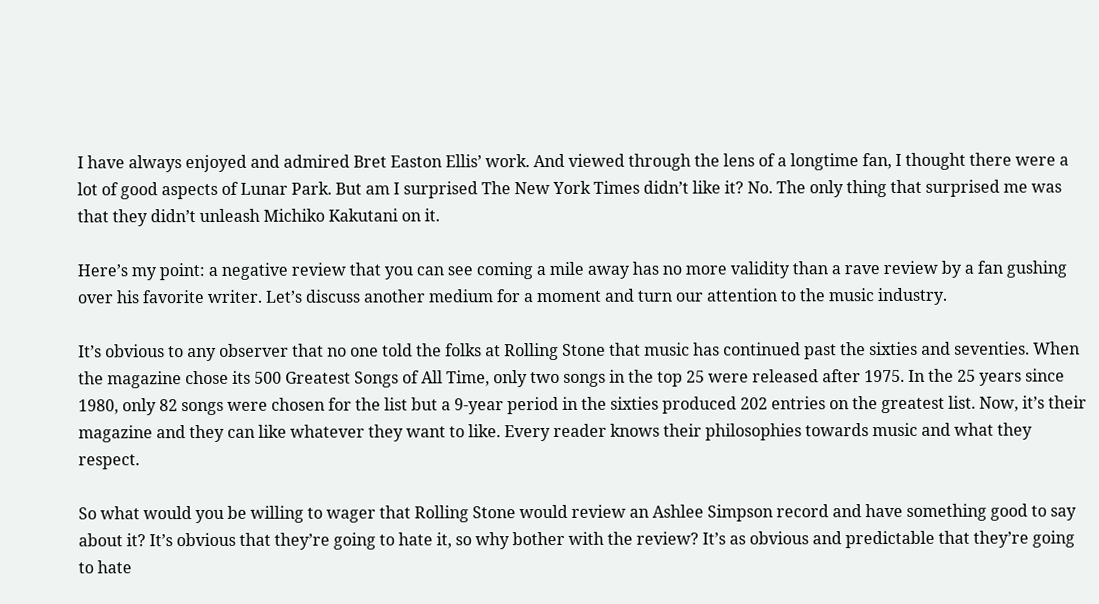I have always enjoyed and admired Bret Easton Ellis’ work. And viewed through the lens of a longtime fan, I thought there were a lot of good aspects of Lunar Park. But am I surprised The New York Times didn’t like it? No. The only thing that surprised me was that they didn’t unleash Michiko Kakutani on it.

Here’s my point: a negative review that you can see coming a mile away has no more validity than a rave review by a fan gushing over his favorite writer. Let’s discuss another medium for a moment and turn our attention to the music industry.

It’s obvious to any observer that no one told the folks at Rolling Stone that music has continued past the sixties and seventies. When the magazine chose its 500 Greatest Songs of All Time, only two songs in the top 25 were released after 1975. In the 25 years since 1980, only 82 songs were chosen for the list but a 9-year period in the sixties produced 202 entries on the greatest list. Now, it’s their magazine and they can like whatever they want to like. Every reader knows their philosophies towards music and what they respect.

So what would you be willing to wager that Rolling Stone would review an Ashlee Simpson record and have something good to say about it? It’s obvious that they’re going to hate it, so why bother with the review? It’s as obvious and predictable that they’re going to hate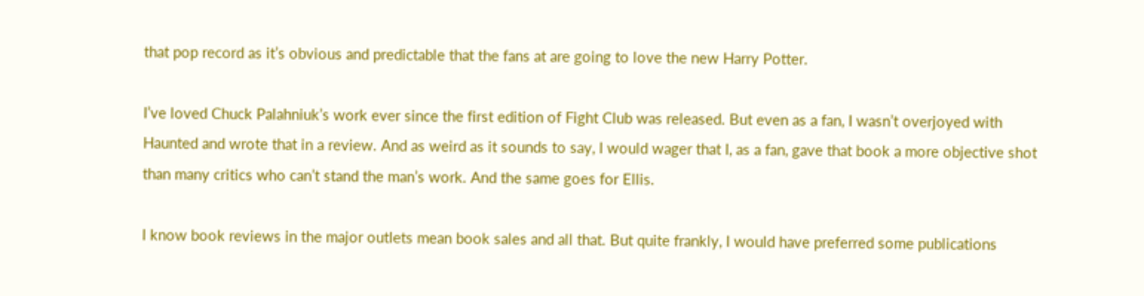that pop record as it’s obvious and predictable that the fans at are going to love the new Harry Potter.

I’ve loved Chuck Palahniuk’s work ever since the first edition of Fight Club was released. But even as a fan, I wasn’t overjoyed with Haunted and wrote that in a review. And as weird as it sounds to say, I would wager that I, as a fan, gave that book a more objective shot than many critics who can’t stand the man’s work. And the same goes for Ellis.

I know book reviews in the major outlets mean book sales and all that. But quite frankly, I would have preferred some publications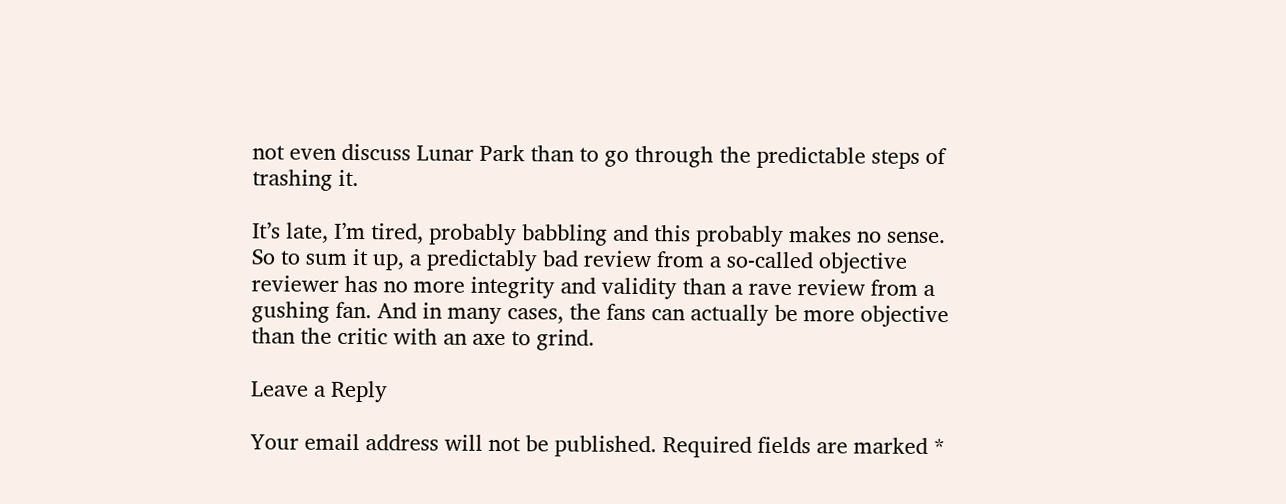not even discuss Lunar Park than to go through the predictable steps of trashing it.

It’s late, I’m tired, probably babbling and this probably makes no sense. So to sum it up, a predictably bad review from a so-called objective reviewer has no more integrity and validity than a rave review from a gushing fan. And in many cases, the fans can actually be more objective than the critic with an axe to grind.

Leave a Reply

Your email address will not be published. Required fields are marked *